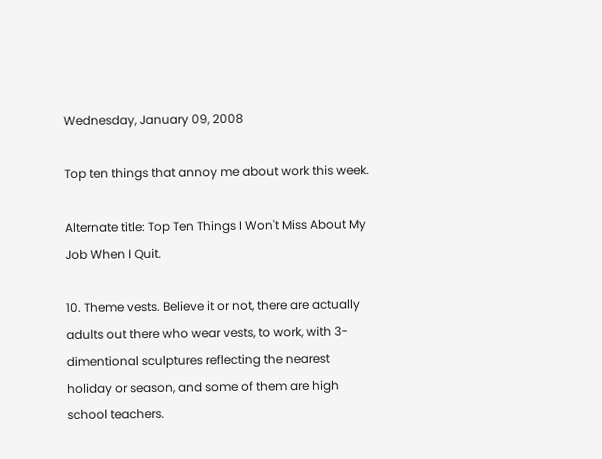Wednesday, January 09, 2008

Top ten things that annoy me about work this week.

Alternate title: Top Ten Things I Won't Miss About My Job When I Quit.

10. Theme vests. Believe it or not, there are actually adults out there who wear vests, to work, with 3-dimentional sculptures reflecting the nearest holiday or season, and some of them are high school teachers.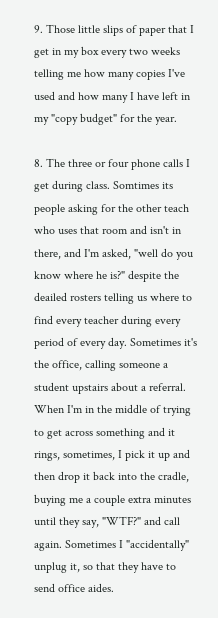9. Those little slips of paper that I get in my box every two weeks telling me how many copies I've used and how many I have left in my "copy budget" for the year.

8. The three or four phone calls I get during class. Somtimes its people asking for the other teach who uses that room and isn't in there, and I'm asked, "well do you know where he is?" despite the deailed rosters telling us where to find every teacher during every period of every day. Sometimes it's the office, calling someone a student upstairs about a referral. When I'm in the middle of trying to get across something and it rings, sometimes, I pick it up and then drop it back into the cradle, buying me a couple extra minutes until they say, "WTF?" and call again. Sometimes I "accidentally" unplug it, so that they have to send office aides.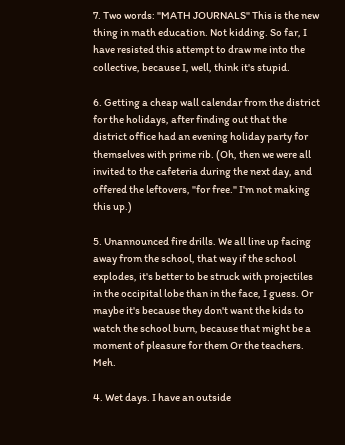7. Two words: "MATH JOURNALS" This is the new thing in math education. Not kidding. So far, I have resisted this attempt to draw me into the collective, because I, well, think it's stupid.

6. Getting a cheap wall calendar from the district for the holidays, after finding out that the district office had an evening holiday party for themselves with prime rib. (Oh, then we were all invited to the cafeteria during the next day, and offered the leftovers, "for free." I'm not making this up.)

5. Unannounced fire drills. We all line up facing away from the school, that way if the school explodes, it's better to be struck with projectiles in the occipital lobe than in the face, I guess. Or maybe it's because they don't want the kids to watch the school burn, because that might be a moment of pleasure for them Or the teachers. Meh.

4. Wet days. I have an outside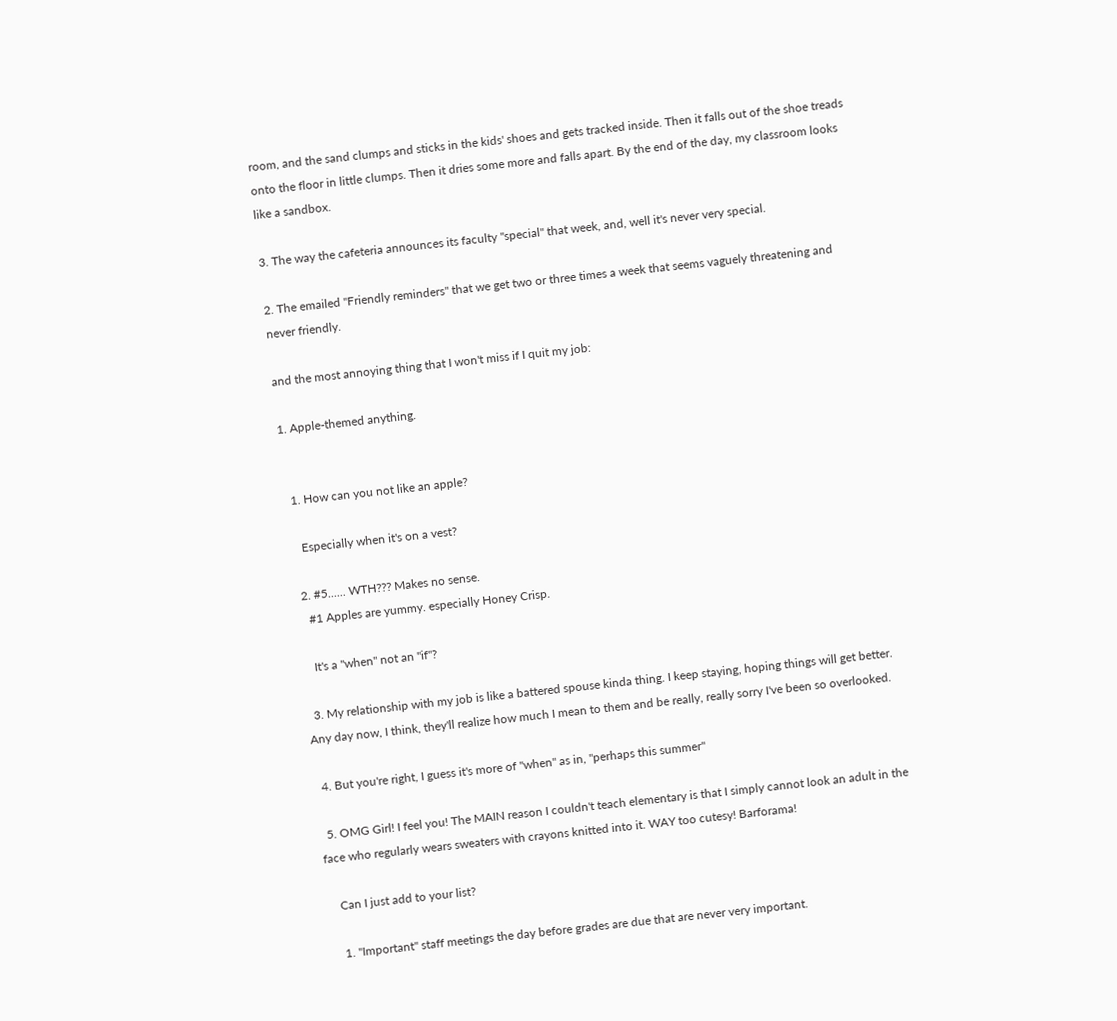room, and the sand clumps and sticks in the kids' shoes and gets tracked inside. Then it falls out of the shoe treads onto the floor in little clumps. Then it dries some more and falls apart. By the end of the day, my classroom looks like a sandbox.

3. The way the cafeteria announces its faculty "special" that week, and, well it's never very special.

2. The emailed "Friendly reminders" that we get two or three times a week that seems vaguely threatening and never friendly.

and the most annoying thing that I won't miss if I quit my job:

1. Apple-themed anything.


  1. How can you not like an apple?

    Especially when it's on a vest?

  2. #5...... WTH??? Makes no sense.
    #1 Apples are yummy. especially Honey Crisp.

    It's a "when" not an "if"?

  3. My relationship with my job is like a battered spouse kinda thing. I keep staying, hoping things will get better. Any day now, I think, they'll realize how much I mean to them and be really, really sorry I've been so overlooked.

  4. But you're right, I guess it's more of "when" as in, "perhaps this summer"

  5. OMG Girl! I feel you! The MAIN reason I couldn't teach elementary is that I simply cannot look an adult in the face who regularly wears sweaters with crayons knitted into it. WAY too cutesy! Barforama!

    Can I just add to your list?

    1. "Important" staff meetings the day before grades are due that are never very important.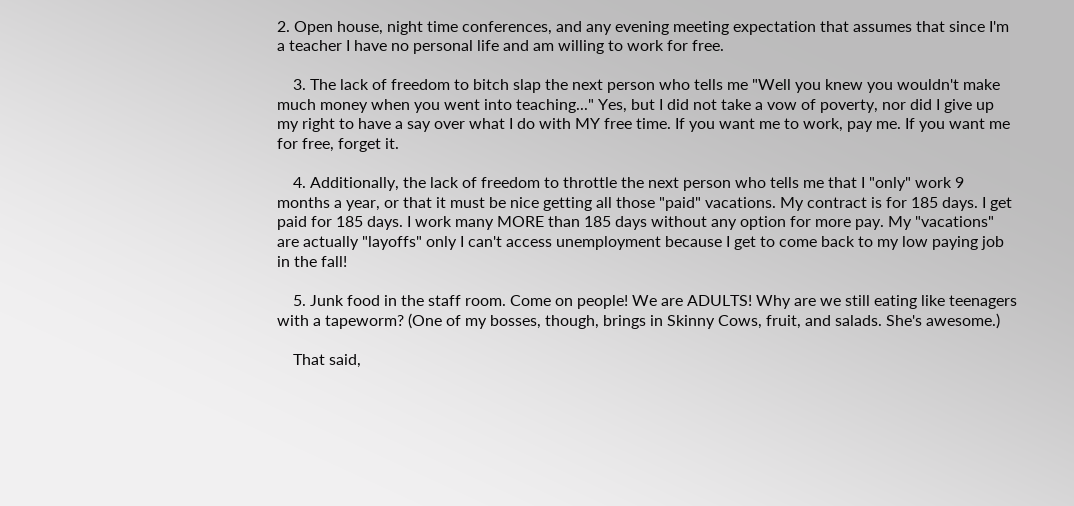2. Open house, night time conferences, and any evening meeting expectation that assumes that since I'm a teacher I have no personal life and am willing to work for free.

    3. The lack of freedom to bitch slap the next person who tells me "Well you knew you wouldn't make much money when you went into teaching..." Yes, but I did not take a vow of poverty, nor did I give up my right to have a say over what I do with MY free time. If you want me to work, pay me. If you want me for free, forget it.

    4. Additionally, the lack of freedom to throttle the next person who tells me that I "only" work 9 months a year, or that it must be nice getting all those "paid" vacations. My contract is for 185 days. I get paid for 185 days. I work many MORE than 185 days without any option for more pay. My "vacations" are actually "layoffs" only I can't access unemployment because I get to come back to my low paying job in the fall!

    5. Junk food in the staff room. Come on people! We are ADULTS! Why are we still eating like teenagers with a tapeworm? (One of my bosses, though, brings in Skinny Cows, fruit, and salads. She's awesome.)

    That said,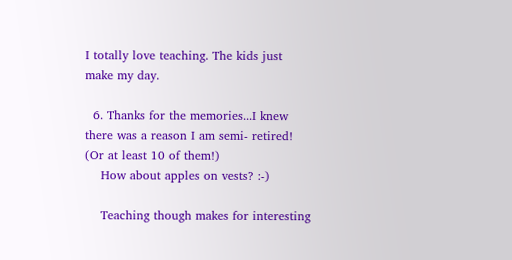I totally love teaching. The kids just make my day.

  6. Thanks for the memories...I knew there was a reason I am semi- retired! (Or at least 10 of them!)
    How about apples on vests? :-)

    Teaching though makes for interesting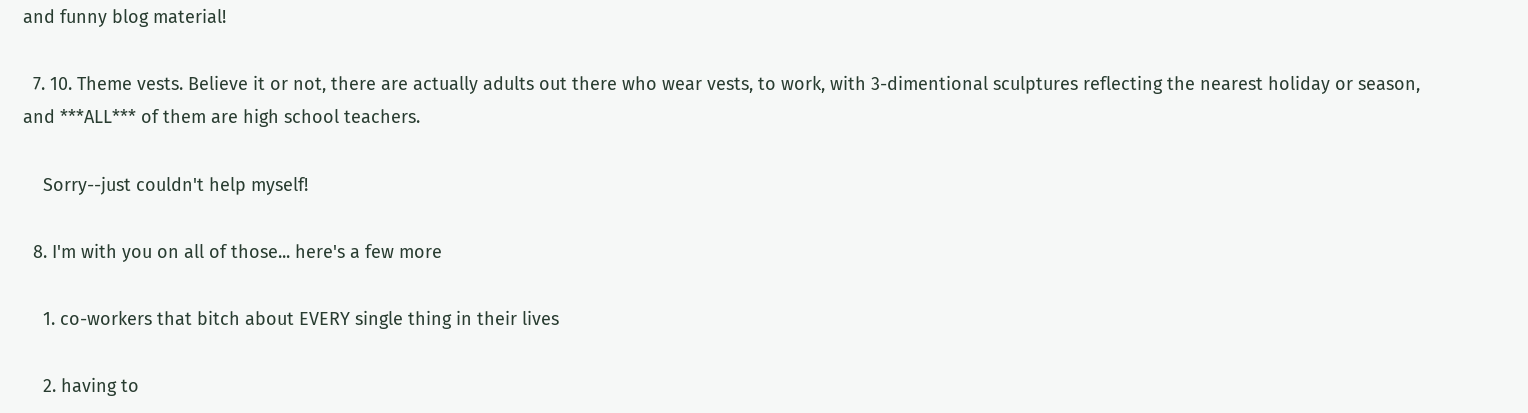and funny blog material!

  7. 10. Theme vests. Believe it or not, there are actually adults out there who wear vests, to work, with 3-dimentional sculptures reflecting the nearest holiday or season, and ***ALL*** of them are high school teachers.

    Sorry--just couldn't help myself!

  8. I'm with you on all of those... here's a few more

    1. co-workers that bitch about EVERY single thing in their lives

    2. having to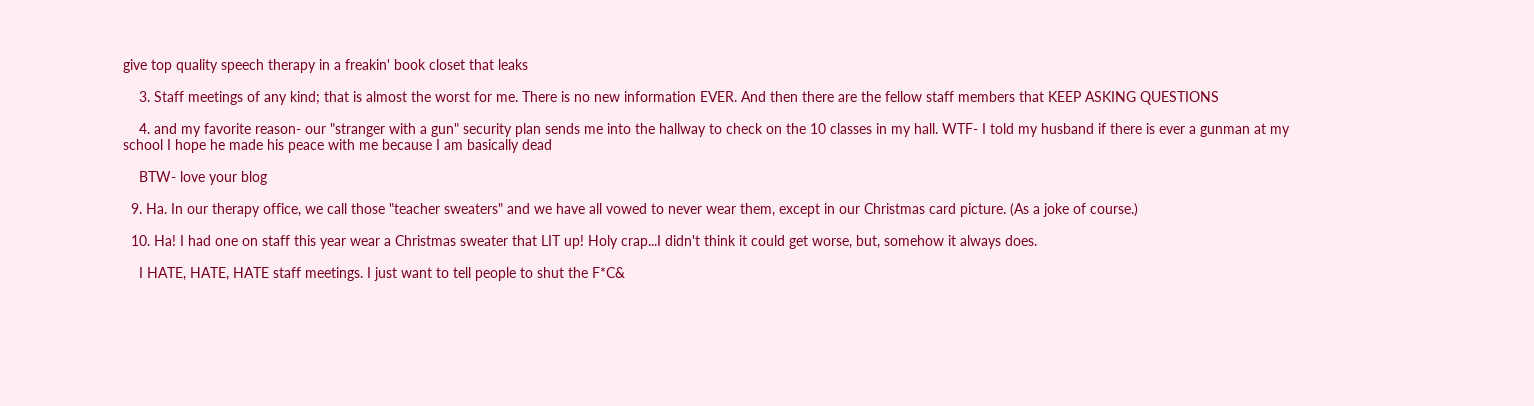give top quality speech therapy in a freakin' book closet that leaks

    3. Staff meetings of any kind; that is almost the worst for me. There is no new information EVER. And then there are the fellow staff members that KEEP ASKING QUESTIONS

    4. and my favorite reason- our "stranger with a gun" security plan sends me into the hallway to check on the 10 classes in my hall. WTF- I told my husband if there is ever a gunman at my school I hope he made his peace with me because I am basically dead

    BTW- love your blog

  9. Ha. In our therapy office, we call those "teacher sweaters" and we have all vowed to never wear them, except in our Christmas card picture. (As a joke of course.)

  10. Ha! I had one on staff this year wear a Christmas sweater that LIT up! Holy crap...I didn't think it could get worse, but, somehow it always does.

    I HATE, HATE, HATE staff meetings. I just want to tell people to shut the F*C&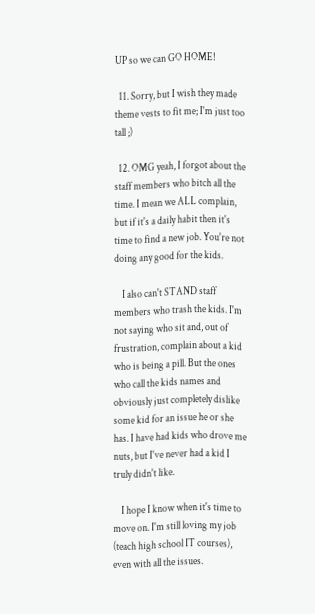UP so we can GO HOME!

  11. Sorry, but I wish they made theme vests to fit me; I'm just too tall ;)

  12. OMG yeah, I forgot about the staff members who bitch all the time. I mean we ALL complain, but if it's a daily habit then it's time to find a new job. You're not doing any good for the kids.

    I also can't STAND staff members who trash the kids. I'm not saying who sit and, out of frustration, complain about a kid who is being a pill. But the ones who call the kids names and obviously just completely dislike some kid for an issue he or she has. I have had kids who drove me nuts, but I've never had a kid I truly didn't like.

    I hope I know when it's time to move on. I'm still loving my job (teach high school IT courses), even with all the issues.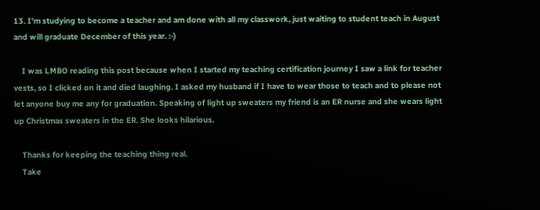13. I'm studying to become a teacher and am done with all my classwork, just waiting to student teach in August and will graduate December of this year. :-)

    I was LMBO reading this post because when I started my teaching certification journey I saw a link for teacher vests, so I clicked on it and died laughing. I asked my husband if I have to wear those to teach and to please not let anyone buy me any for graduation. Speaking of light up sweaters my friend is an ER nurse and she wears light up Christmas sweaters in the ER. She looks hilarious.

    Thanks for keeping the teaching thing real.
    Take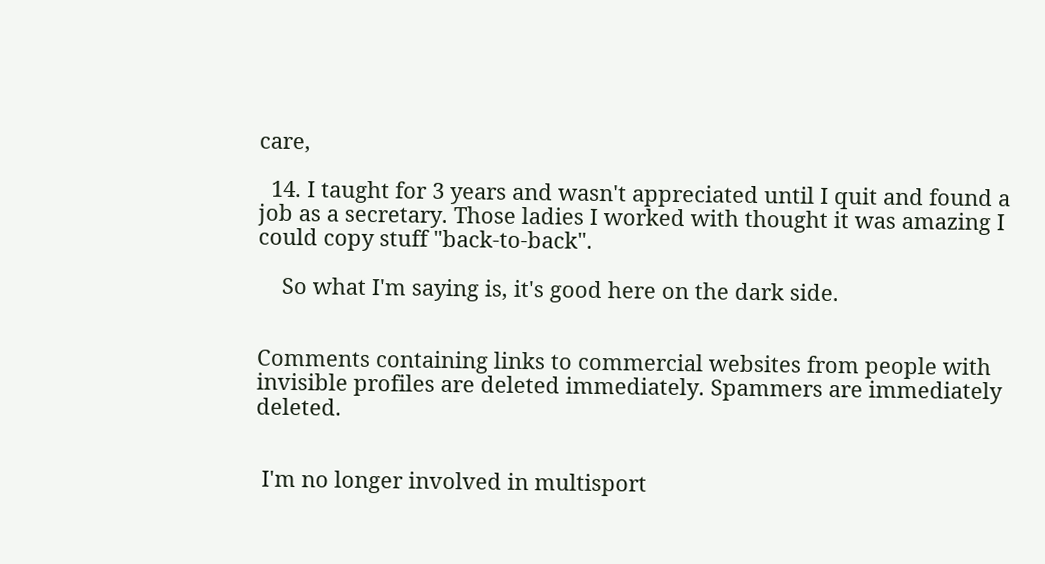care,

  14. I taught for 3 years and wasn't appreciated until I quit and found a job as a secretary. Those ladies I worked with thought it was amazing I could copy stuff "back-to-back".

    So what I'm saying is, it's good here on the dark side.


Comments containing links to commercial websites from people with invisible profiles are deleted immediately. Spammers are immediately deleted.


 I'm no longer involved in multisport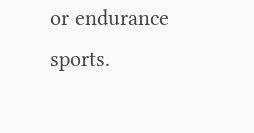or endurance sports.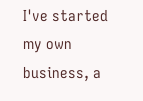I've started my own business, a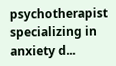psychotherapist specializing in anxiety d...